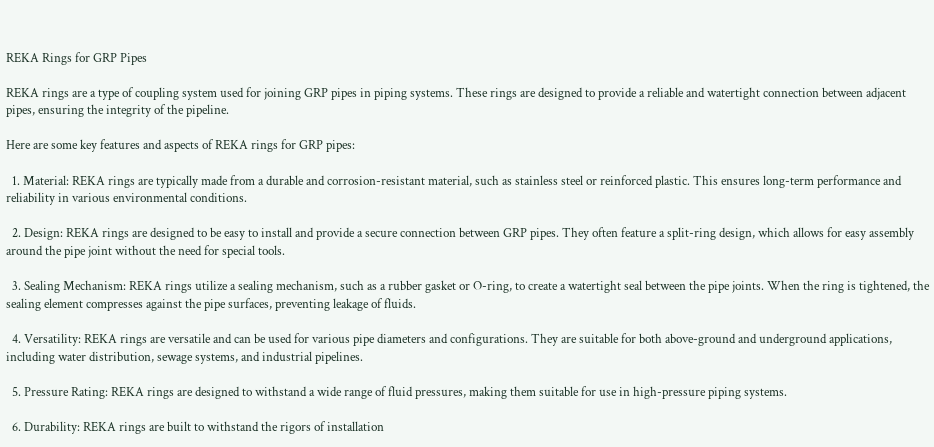REKA Rings for GRP Pipes

REKA rings are a type of coupling system used for joining GRP pipes in piping systems. These rings are designed to provide a reliable and watertight connection between adjacent pipes, ensuring the integrity of the pipeline.

Here are some key features and aspects of REKA rings for GRP pipes:

  1. Material: REKA rings are typically made from a durable and corrosion-resistant material, such as stainless steel or reinforced plastic. This ensures long-term performance and reliability in various environmental conditions.

  2. Design: REKA rings are designed to be easy to install and provide a secure connection between GRP pipes. They often feature a split-ring design, which allows for easy assembly around the pipe joint without the need for special tools.

  3. Sealing Mechanism: REKA rings utilize a sealing mechanism, such as a rubber gasket or O-ring, to create a watertight seal between the pipe joints. When the ring is tightened, the sealing element compresses against the pipe surfaces, preventing leakage of fluids.

  4. Versatility: REKA rings are versatile and can be used for various pipe diameters and configurations. They are suitable for both above-ground and underground applications, including water distribution, sewage systems, and industrial pipelines.

  5. Pressure Rating: REKA rings are designed to withstand a wide range of fluid pressures, making them suitable for use in high-pressure piping systems.

  6. Durability: REKA rings are built to withstand the rigors of installation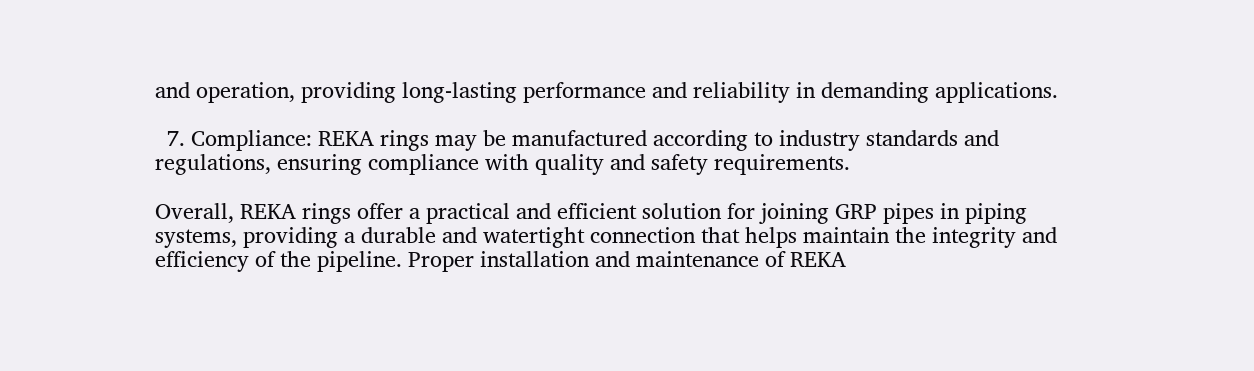and operation, providing long-lasting performance and reliability in demanding applications.

  7. Compliance: REKA rings may be manufactured according to industry standards and regulations, ensuring compliance with quality and safety requirements.

Overall, REKA rings offer a practical and efficient solution for joining GRP pipes in piping systems, providing a durable and watertight connection that helps maintain the integrity and efficiency of the pipeline. Proper installation and maintenance of REKA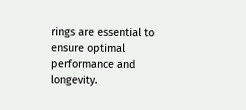rings are essential to ensure optimal performance and longevity.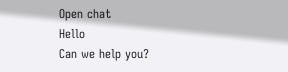Open chat
Hello
Can we help you?